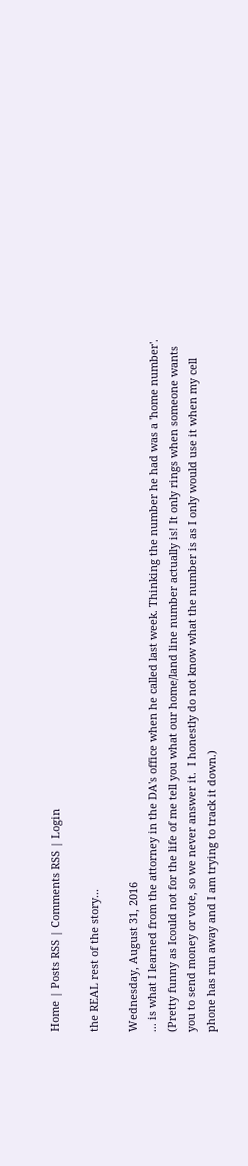Home | Posts RSS | Comments RSS | Login

the REAL rest of the story...

Wednesday, August 31, 2016
... is what I learned from the attorney in the DA's office when he called last week. Thinking the number he had was a 'home number'. (Pretty funny as Icould not for the life of me tell you what our home/land line number actually is! It only rings when someone wants you to send money or vote, so we never answer it.  I honestly do not know what the number is as I only would use it when my cell phone has run away and I am trying to track it down.)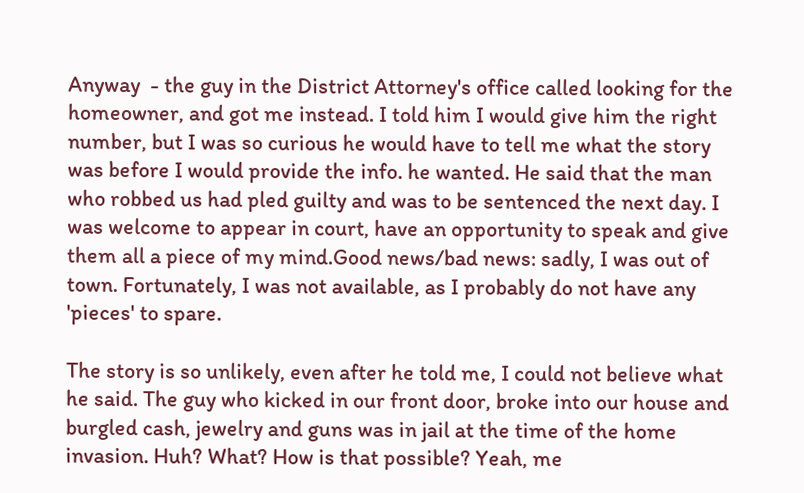Anyway  - the guy in the District Attorney's office called looking for the homeowner, and got me instead. I told him I would give him the right number, but I was so curious he would have to tell me what the story was before I would provide the info. he wanted. He said that the man who robbed us had pled guilty and was to be sentenced the next day. I was welcome to appear in court, have an opportunity to speak and give them all a piece of my mind.Good news/bad news: sadly, I was out of town. Fortunately, I was not available, as I probably do not have any 'pieces' to spare.

The story is so unlikely, even after he told me, I could not believe what he said. The guy who kicked in our front door, broke into our house and burgled cash, jewelry and guns was in jail at the time of the home invasion. Huh? What? How is that possible? Yeah, me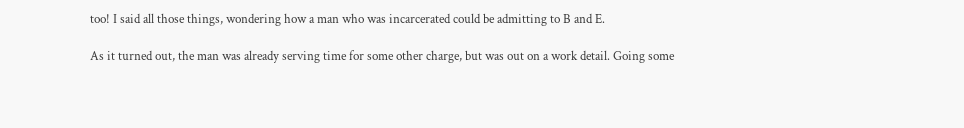too! I said all those things, wondering how a man who was incarcerated could be admitting to B and E.

As it turned out, the man was already serving time for some other charge, but was out on a work detail. Going some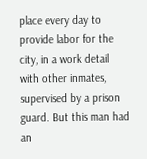place every day to provide labor for the city, in a work detail with other inmates, supervised by a prison guard. But this man had an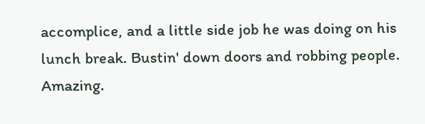accomplice, and a little side job he was doing on his lunch break. Bustin' down doors and robbing people. Amazing.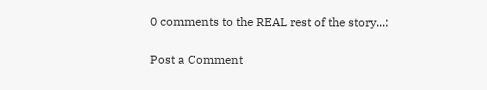0 comments to the REAL rest of the story...:

Post a Comment